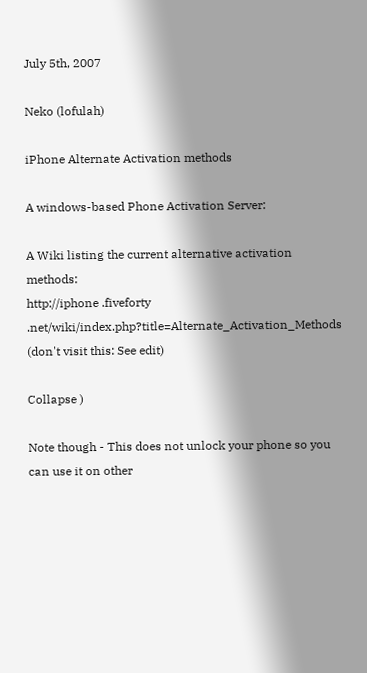July 5th, 2007

Neko (lofulah)

iPhone Alternate Activation methods

A windows-based Phone Activation Server:

A Wiki listing the current alternative activation methods:
http://iphone .fiveforty .net/wiki/index.php?title=Alternate_Activation_Methods (don't visit this: See edit)

Collapse )

Note though - This does not unlock your phone so you can use it on other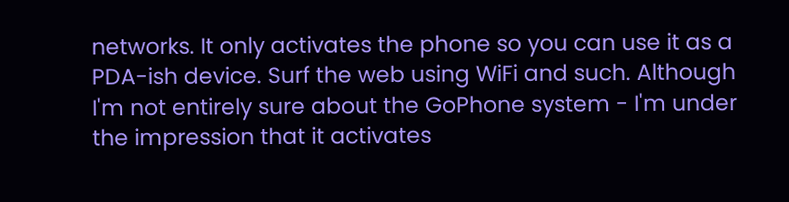networks. It only activates the phone so you can use it as a PDA-ish device. Surf the web using WiFi and such. Although I'm not entirely sure about the GoPhone system - I'm under the impression that it activates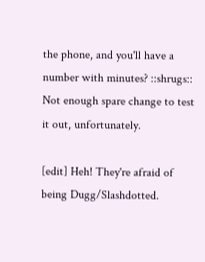the phone, and you'll have a number with minutes? ::shrugs:: Not enough spare change to test it out, unfortunately.

[edit] Heh! They're afraid of being Dugg/Slashdotted.